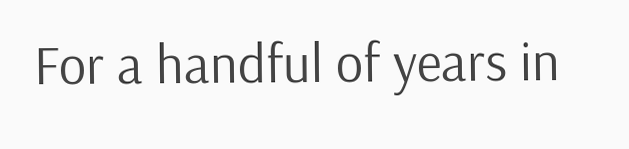For a handful of years in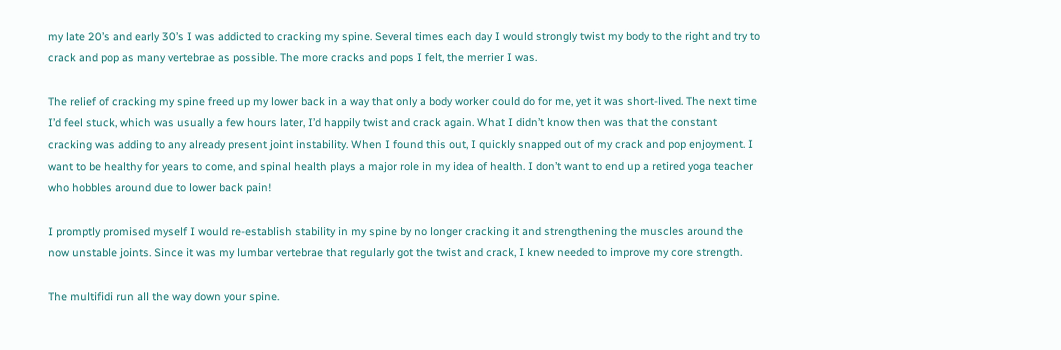my late 20’s and early 30’s I was addicted to cracking my spine. Several times each day I would strongly twist my body to the right and try to crack and pop as many vertebrae as possible. The more cracks and pops I felt, the merrier I was.

The relief of cracking my spine freed up my lower back in a way that only a body worker could do for me, yet it was short-lived. The next time I’d feel stuck, which was usually a few hours later, I’d happily twist and crack again. What I didn’t know then was that the constant cracking was adding to any already present joint instability. When I found this out, I quickly snapped out of my crack and pop enjoyment. I want to be healthy for years to come, and spinal health plays a major role in my idea of health. I don’t want to end up a retired yoga teacher who hobbles around due to lower back pain!

I promptly promised myself I would re-establish stability in my spine by no longer cracking it and strengthening the muscles around the now unstable joints. Since it was my lumbar vertebrae that regularly got the twist and crack, I knew needed to improve my core strength.

The multifidi run all the way down your spine.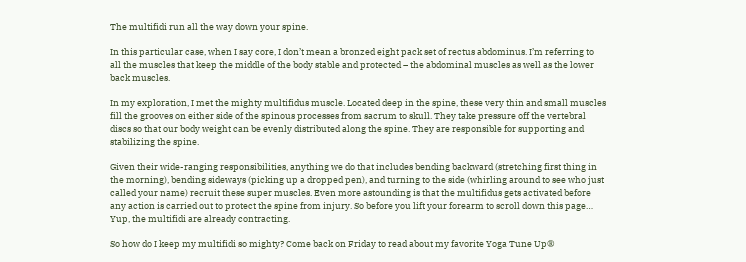The multifidi run all the way down your spine.

In this particular case, when I say core, I don’t mean a bronzed eight pack set of rectus abdominus. I’m referring to all the muscles that keep the middle of the body stable and protected – the abdominal muscles as well as the lower back muscles.

In my exploration, I met the mighty multifidus muscle. Located deep in the spine, these very thin and small muscles fill the grooves on either side of the spinous processes from sacrum to skull. They take pressure off the vertebral discs so that our body weight can be evenly distributed along the spine. They are responsible for supporting and stabilizing the spine.

Given their wide-ranging responsibilities, anything we do that includes bending backward (stretching first thing in the morning), bending sideways (picking up a dropped pen), and turning to the side (whirling around to see who just called your name) recruit these super muscles. Even more astounding is that the multifidus gets activated before any action is carried out to protect the spine from injury. So before you lift your forearm to scroll down this page… Yup, the multifidi are already contracting.

So how do I keep my multifidi so mighty? Come back on Friday to read about my favorite Yoga Tune Up®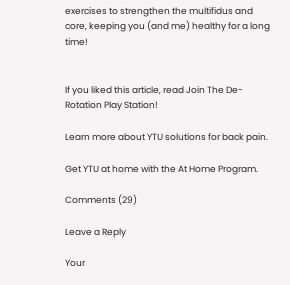exercises to strengthen the multifidus and core, keeping you (and me) healthy for a long time!


If you liked this article, read Join The De-Rotation Play Station!

Learn more about YTU solutions for back pain.

Get YTU at home with the At Home Program.

Comments (29)

Leave a Reply

Your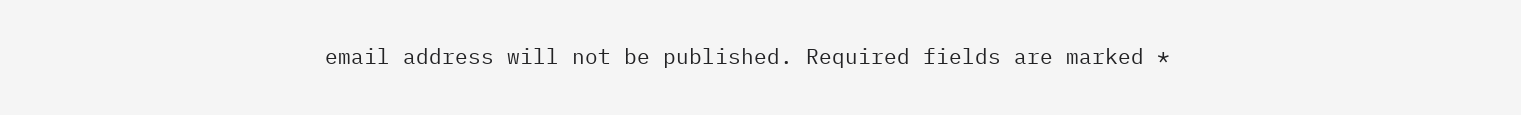email address will not be published. Required fields are marked *